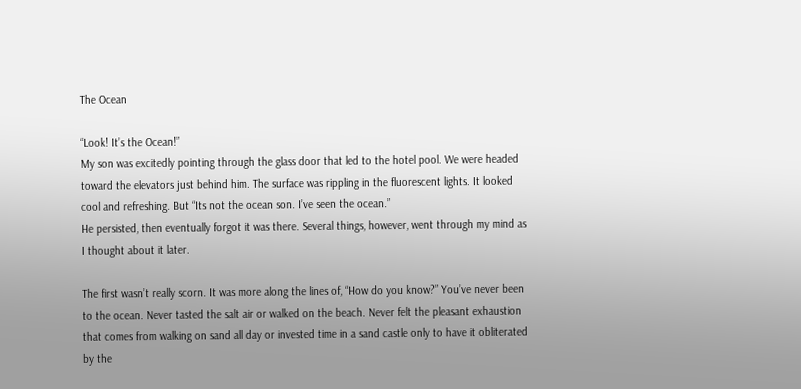The Ocean

“Look! It’s the Ocean!”
My son was excitedly pointing through the glass door that led to the hotel pool. We were headed toward the elevators just behind him. The surface was rippling in the fluorescent lights. It looked cool and refreshing. But “Its not the ocean son. I’ve seen the ocean.”
He persisted, then eventually forgot it was there. Several things, however, went through my mind as I thought about it later.

The first wasn’t really scorn. It was more along the lines of, “How do you know?” You’ve never been to the ocean. Never tasted the salt air or walked on the beach. Never felt the pleasant exhaustion that comes from walking on sand all day or invested time in a sand castle only to have it obliterated by the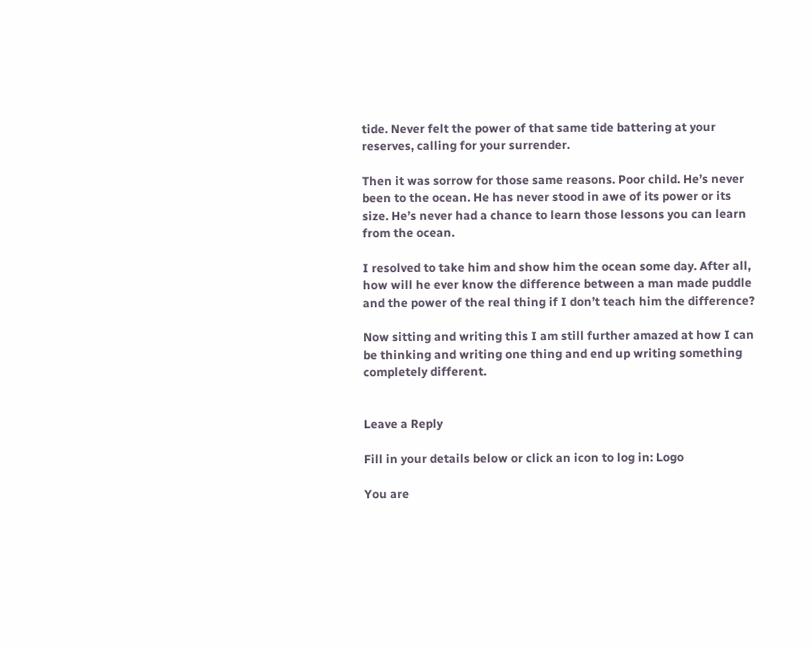tide. Never felt the power of that same tide battering at your reserves, calling for your surrender.

Then it was sorrow for those same reasons. Poor child. He’s never been to the ocean. He has never stood in awe of its power or its size. He’s never had a chance to learn those lessons you can learn from the ocean.

I resolved to take him and show him the ocean some day. After all, how will he ever know the difference between a man made puddle and the power of the real thing if I don’t teach him the difference?

Now sitting and writing this I am still further amazed at how I can be thinking and writing one thing and end up writing something completely different.


Leave a Reply

Fill in your details below or click an icon to log in: Logo

You are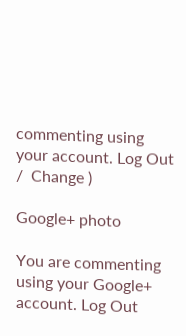commenting using your account. Log Out /  Change )

Google+ photo

You are commenting using your Google+ account. Log Out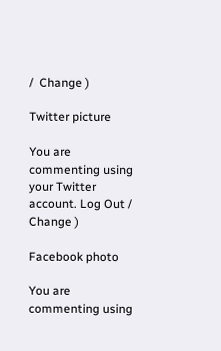/  Change )

Twitter picture

You are commenting using your Twitter account. Log Out /  Change )

Facebook photo

You are commenting using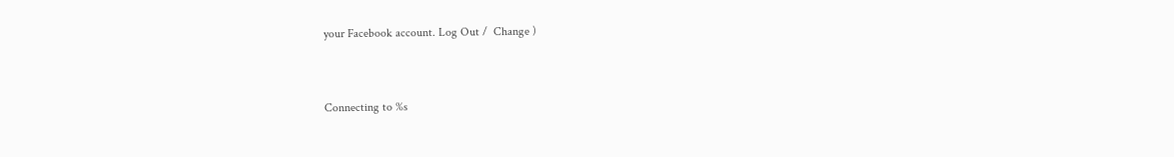your Facebook account. Log Out /  Change )


Connecting to %s